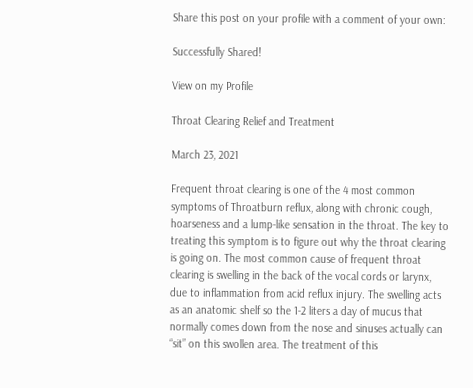Share this post on your profile with a comment of your own:

Successfully Shared!

View on my Profile

Throat Clearing Relief and Treatment

March 23, 2021

Frequent throat clearing is one of the 4 most common symptoms of Throatburn reflux, along with chronic cough, hoarseness and a lump-like sensation in the throat. The key to treating this symptom is to figure out why the throat clearing is going on. The most common cause of frequent throat clearing is swelling in the back of the vocal cords or larynx, due to inflammation from acid reflux injury. The swelling acts as an anatomic shelf so the 1-2 liters a day of mucus that normally comes down from the nose and sinuses actually can “sit” on this swollen area. The treatment of this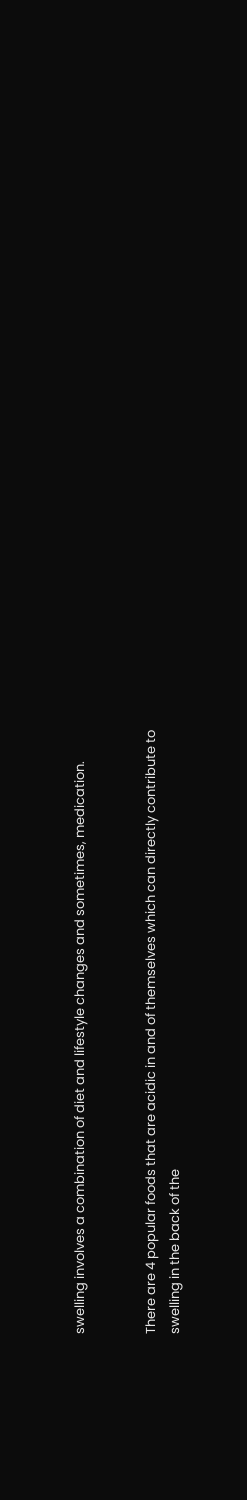swelling involves a combination of diet and lifestyle changes and sometimes, medication.


There are 4 popular foods that are acidic in and of themselves which can directly contribute to swelling in the back of the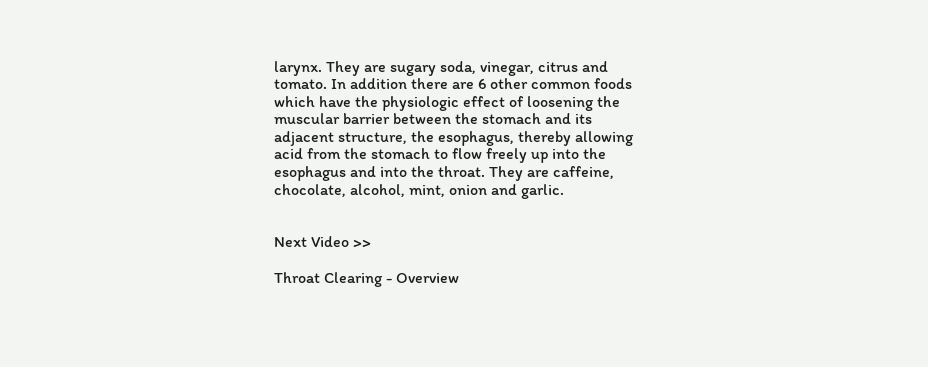larynx. They are sugary soda, vinegar, citrus and tomato. In addition there are 6 other common foods which have the physiologic effect of loosening the muscular barrier between the stomach and its adjacent structure, the esophagus, thereby allowing acid from the stomach to flow freely up into the esophagus and into the throat. They are caffeine, chocolate, alcohol, mint, onion and garlic.


Next Video >>

Throat Clearing - Overview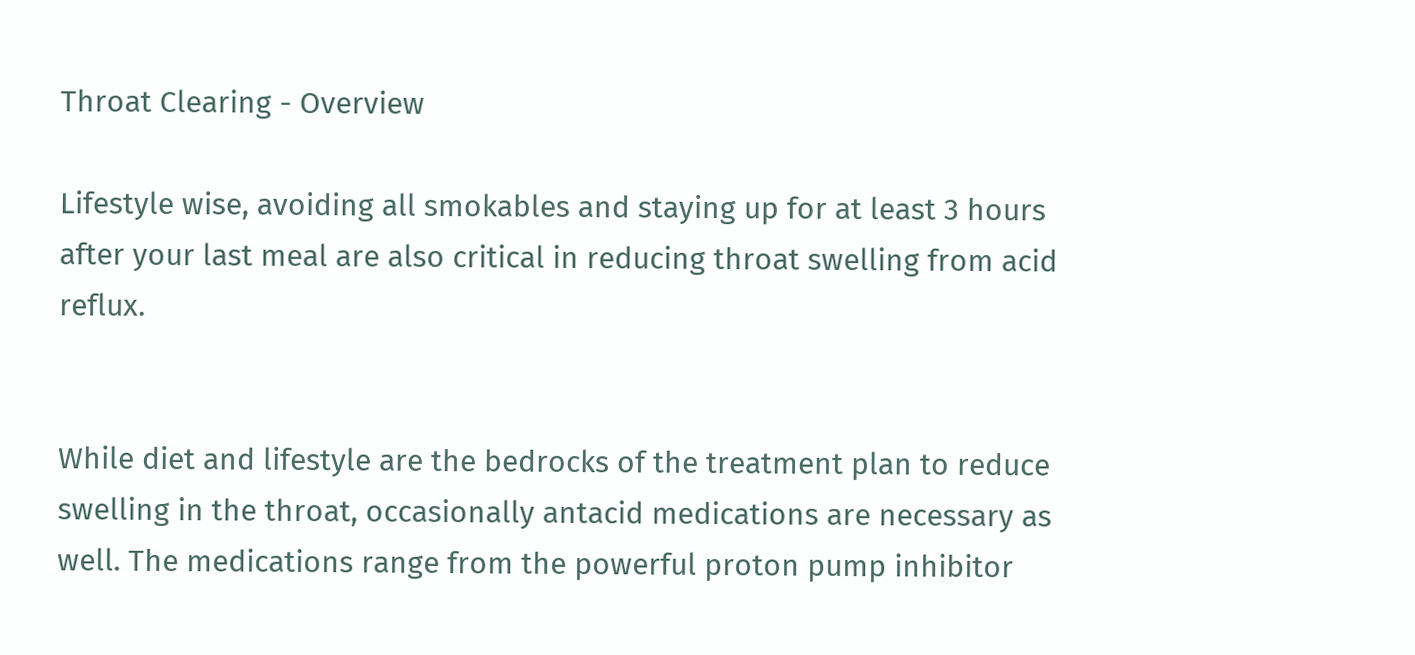Throat Clearing - Overview

Lifestyle wise, avoiding all smokables and staying up for at least 3 hours after your last meal are also critical in reducing throat swelling from acid reflux.


While diet and lifestyle are the bedrocks of the treatment plan to reduce swelling in the throat, occasionally antacid medications are necessary as well. The medications range from the powerful proton pump inhibitor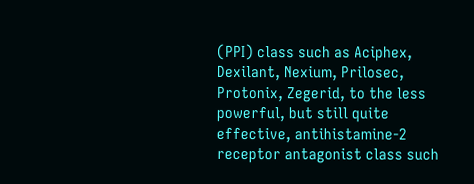(PPI) class such as Aciphex, Dexilant, Nexium, Prilosec, Protonix, Zegerid, to the less powerful, but still quite effective, antihistamine-2 receptor antagonist class such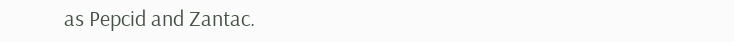as Pepcid and Zantac.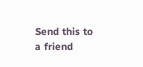Send this to a friend